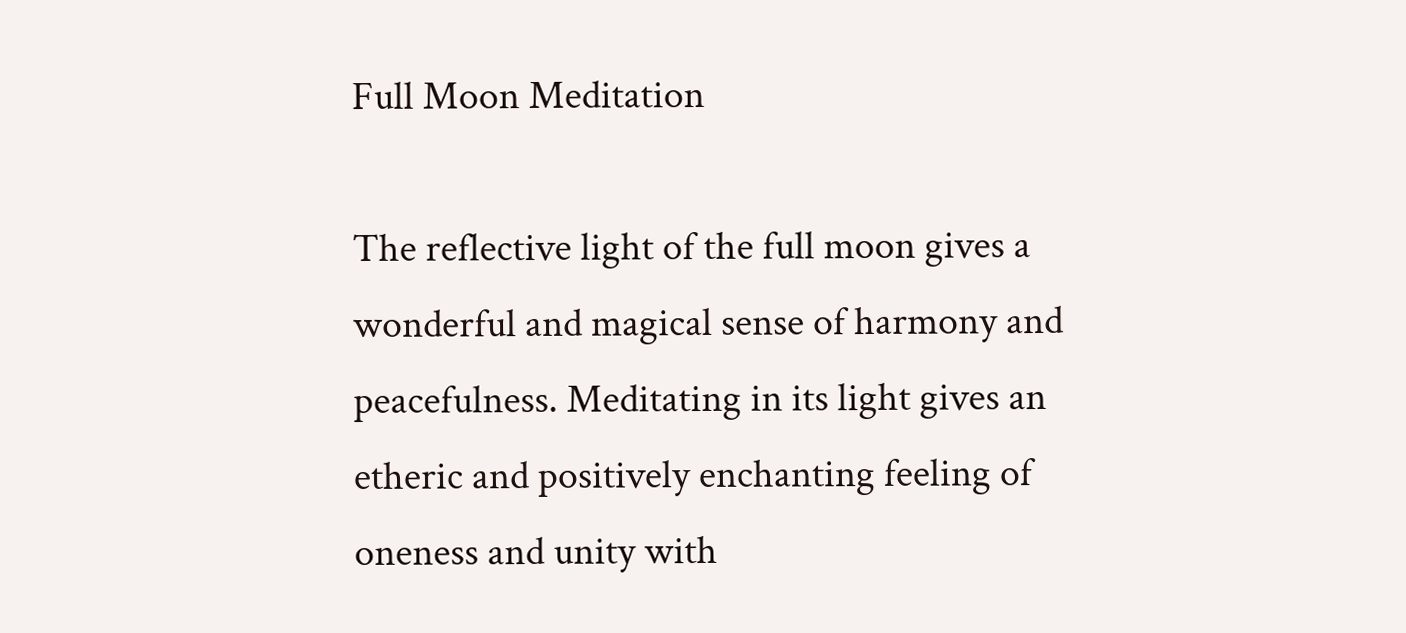Full Moon Meditation

The reflective light of the full moon gives a wonderful and magical sense of harmony and peacefulness. Meditating in its light gives an etheric and positively enchanting feeling of oneness and unity with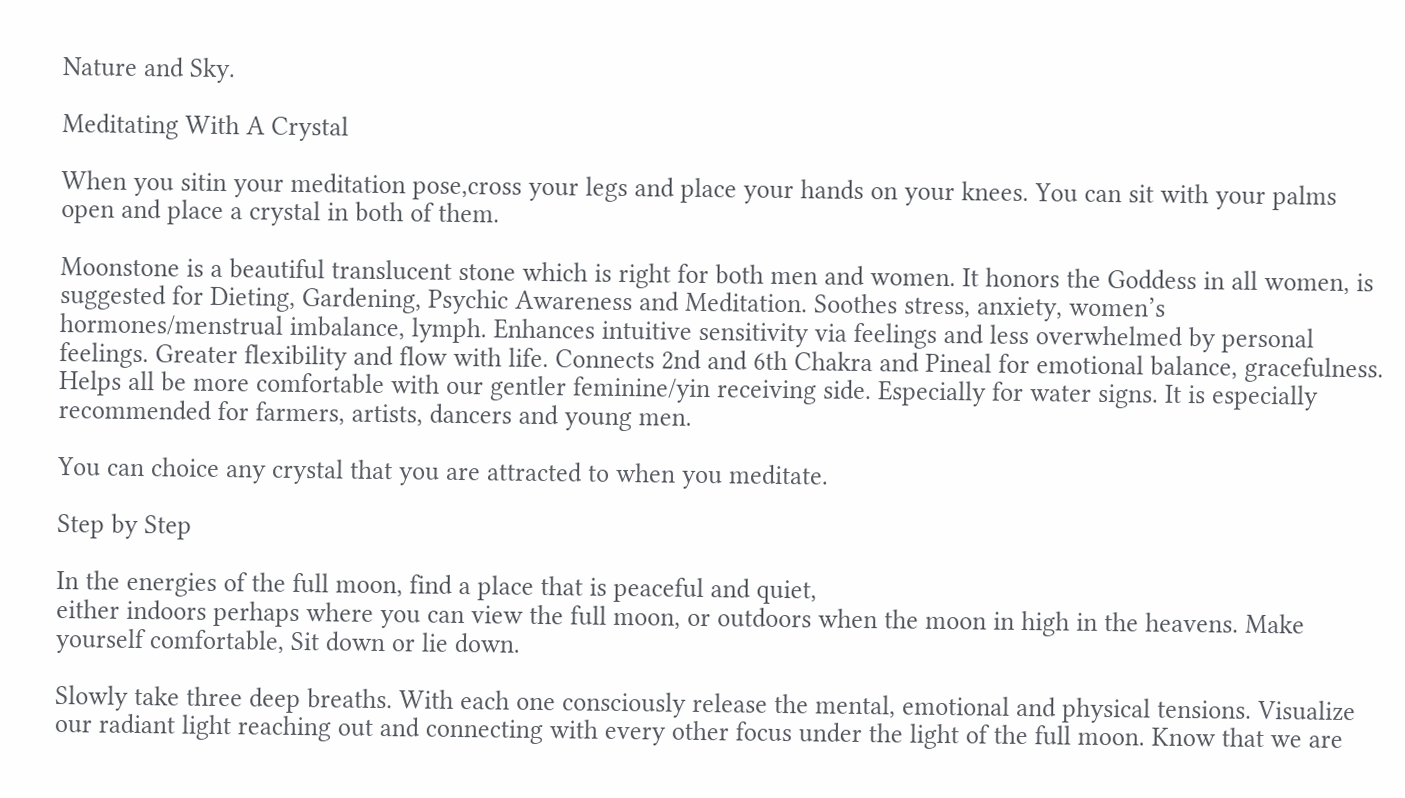Nature and Sky.

Meditating With A Crystal

When you sitin your meditation pose,cross your legs and place your hands on your knees. You can sit with your palms open and place a crystal in both of them.

Moonstone is a beautiful translucent stone which is right for both men and women. It honors the Goddess in all women, is suggested for Dieting, Gardening, Psychic Awareness and Meditation. Soothes stress, anxiety, women’s hormones/menstrual imbalance, lymph. Enhances intuitive sensitivity via feelings and less overwhelmed by personal feelings. Greater flexibility and flow with life. Connects 2nd and 6th Chakra and Pineal for emotional balance, gracefulness. Helps all be more comfortable with our gentler feminine/yin receiving side. Especially for water signs. It is especially recommended for farmers, artists, dancers and young men.

You can choice any crystal that you are attracted to when you meditate.

Step by Step

In the energies of the full moon, find a place that is peaceful and quiet,
either indoors perhaps where you can view the full moon, or outdoors when the moon in high in the heavens. Make yourself comfortable, Sit down or lie down.

Slowly take three deep breaths. With each one consciously release the mental, emotional and physical tensions. Visualize our radiant light reaching out and connecting with every other focus under the light of the full moon. Know that we are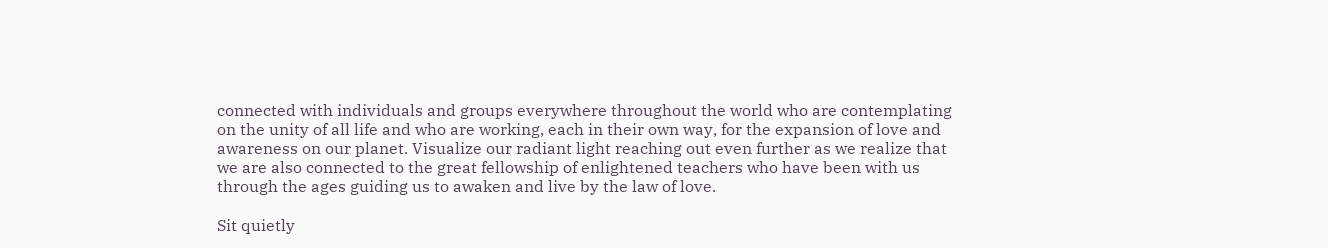connected with individuals and groups everywhere throughout the world who are contemplating on the unity of all life and who are working, each in their own way, for the expansion of love and awareness on our planet. Visualize our radiant light reaching out even further as we realize that we are also connected to the great fellowship of enlightened teachers who have been with us through the ages guiding us to awaken and live by the law of love.

Sit quietly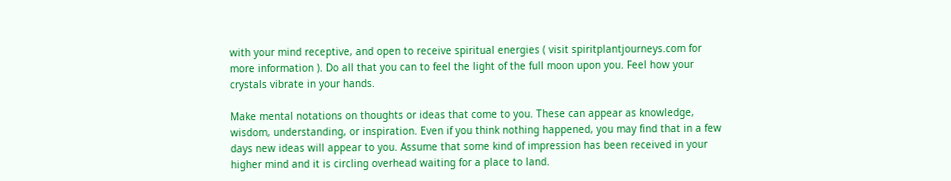with your mind receptive, and open to receive spiritual energies ( visit spiritplantjourneys.com for more information ). Do all that you can to feel the light of the full moon upon you. Feel how your crystals vibrate in your hands.

Make mental notations on thoughts or ideas that come to you. These can appear as knowledge, wisdom, understanding, or inspiration. Even if you think nothing happened, you may find that in a few days new ideas will appear to you. Assume that some kind of impression has been received in your higher mind and it is circling overhead waiting for a place to land.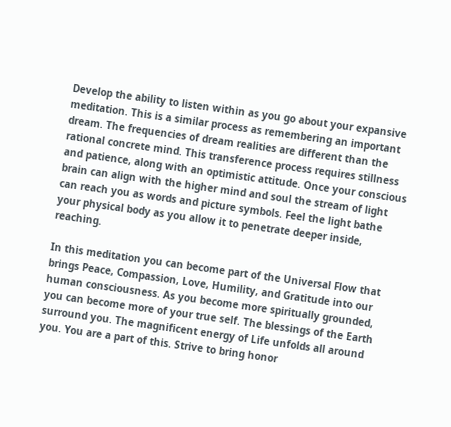Develop the ability to listen within as you go about your expansive meditation. This is a similar process as remembering an important dream. The frequencies of dream realities are different than the rational concrete mind. This transference process requires stillness and patience, along with an optimistic attitude. Once your conscious brain can align with the higher mind and soul the stream of light can reach you as words and picture symbols. Feel the light bathe your physical body as you allow it to penetrate deeper inside, reaching.

In this meditation you can become part of the Universal Flow that brings Peace, Compassion, Love, Humility, and Gratitude into our human consciousness. As you become more spiritually grounded, you can become more of your true self. The blessings of the Earth surround you. The magnificent energy of Life unfolds all around you. You are a part of this. Strive to bring honor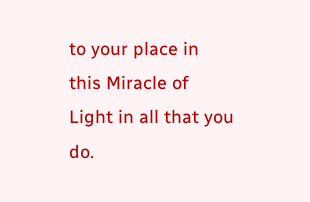to your place in this Miracle of Light in all that you do.